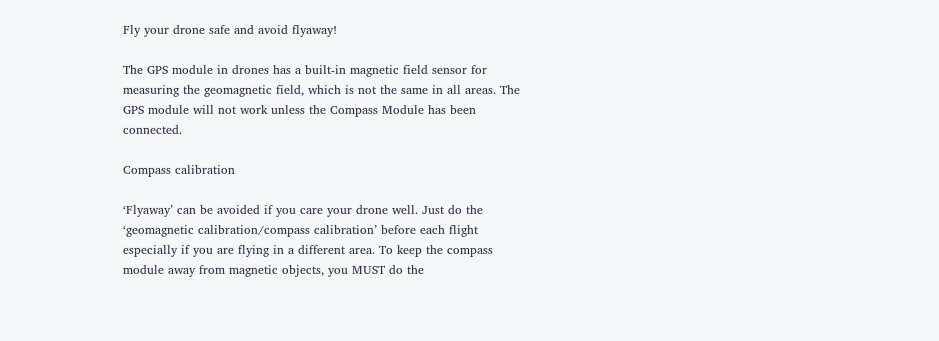Fly your drone safe and avoid flyaway!

The GPS module in drones has a built-in magnetic field sensor for measuring the geomagnetic field, which is not the same in all areas. The GPS module will not work unless the Compass Module has been connected.

Compass calibration

‘Flyaway’ can be avoided if you care your drone well. Just do the ‘geomagnetic calibration/compass calibration’ before each flight especially if you are flying in a different area. To keep the compass module away from magnetic objects, you MUST do the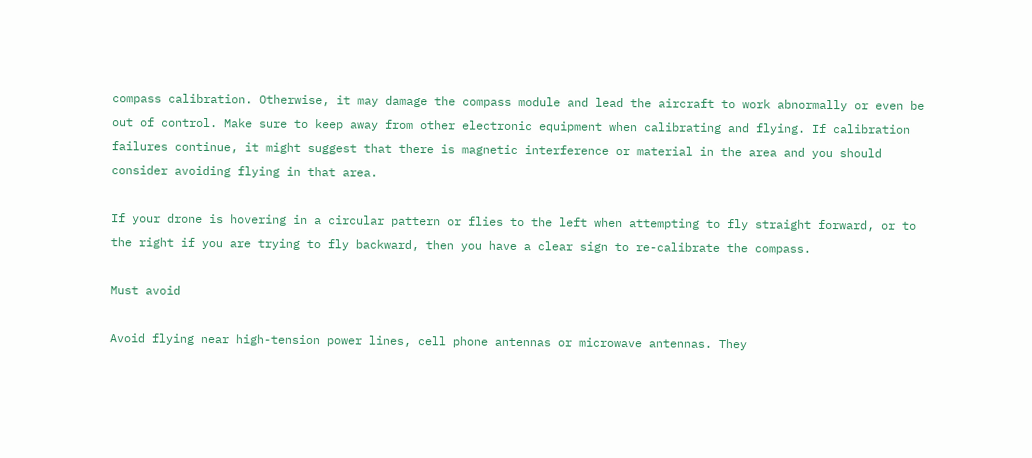compass calibration. Otherwise, it may damage the compass module and lead the aircraft to work abnormally or even be out of control. Make sure to keep away from other electronic equipment when calibrating and flying. If calibration failures continue, it might suggest that there is magnetic interference or material in the area and you should consider avoiding flying in that area.

If your drone is hovering in a circular pattern or flies to the left when attempting to fly straight forward, or to the right if you are trying to fly backward, then you have a clear sign to re-calibrate the compass.

Must avoid

Avoid flying near high-tension power lines, cell phone antennas or microwave antennas. They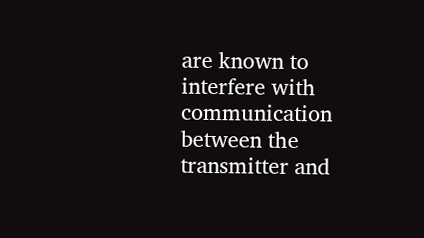are known to interfere with communication between the transmitter and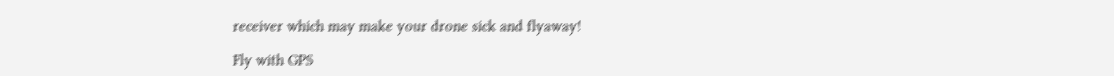receiver which may make your drone sick and flyaway!

Fly with GPS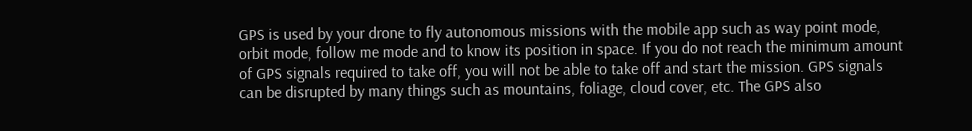GPS is used by your drone to fly autonomous missions with the mobile app such as way point mode, orbit mode, follow me mode and to know its position in space. If you do not reach the minimum amount of GPS signals required to take off, you will not be able to take off and start the mission. GPS signals can be disrupted by many things such as mountains, foliage, cloud cover, etc. The GPS also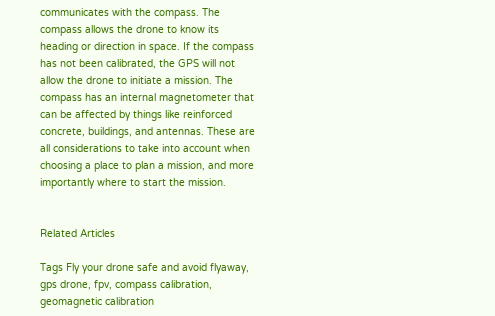communicates with the compass. The compass allows the drone to know its heading or direction in space. If the compass has not been calibrated, the GPS will not allow the drone to initiate a mission. The compass has an internal magnetometer that can be affected by things like reinforced concrete, buildings, and antennas. These are all considerations to take into account when choosing a place to plan a mission, and more importantly where to start the mission.


Related Articles

Tags Fly your drone safe and avoid flyaway, gps drone, fpv, compass calibration, geomagnetic calibration